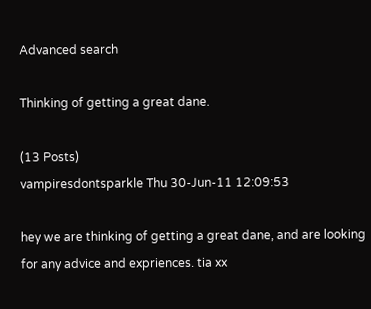Advanced search

Thinking of getting a great dane.

(13 Posts)
vampiresdontsparkle Thu 30-Jun-11 12:09:53

hey we are thinking of getting a great dane, and are looking for any advice and expriences. tia xx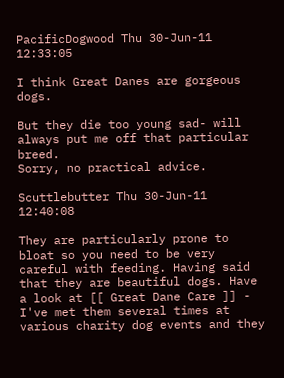PacificDogwood Thu 30-Jun-11 12:33:05

I think Great Danes are gorgeous dogs.

But they die too young sad- will always put me off that particular breed.
Sorry, no practical advice.

Scuttlebutter Thu 30-Jun-11 12:40:08

They are particularly prone to bloat so you need to be very careful with feeding. Having said that they are beautiful dogs. Have a look at [[ Great Dane Care ]] - I've met them several times at various charity dog events and they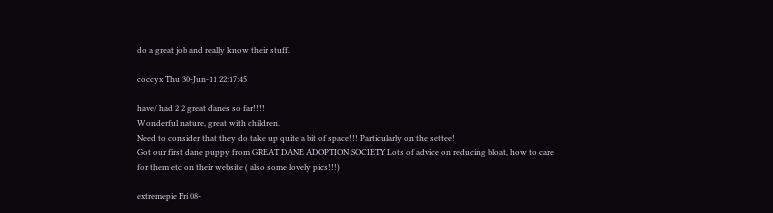do a great job and really know their stuff.

coccyx Thu 30-Jun-11 22:17:45

have/ had 2 2 great danes so far!!!!
Wonderful nature, great with children.
Need to consider that they do take up quite a bit of space!!! Particularly on the settee!
Got our first dane puppy from GREAT DANE ADOPTION SOCIETY Lots of advice on reducing bloat, how to care for them etc on their website ( also some lovely pics!!!)

extremepie Fri 08-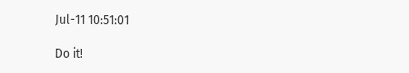Jul-11 10:51:01

Do it!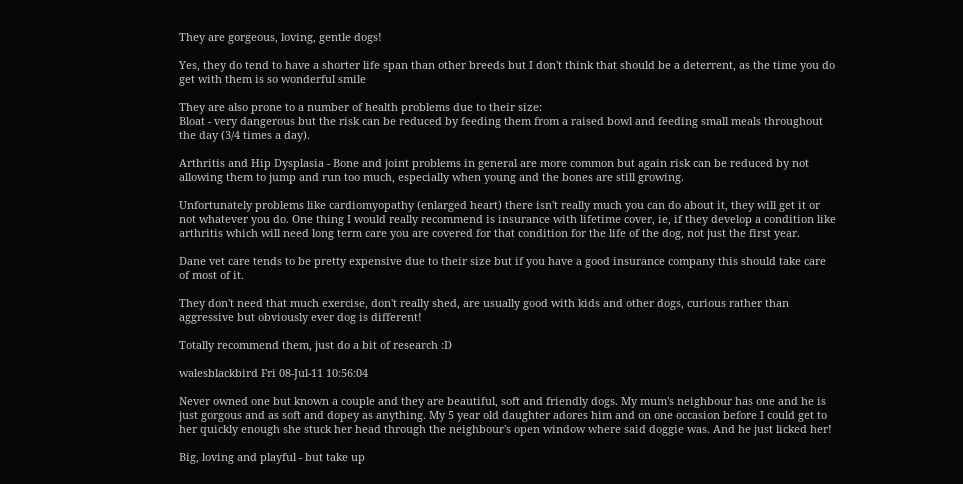They are gorgeous, loving, gentle dogs!

Yes, they do tend to have a shorter life span than other breeds but I don't think that should be a deterrent, as the time you do get with them is so wonderful smile

They are also prone to a number of health problems due to their size:
Bloat - very dangerous but the risk can be reduced by feeding them from a raised bowl and feeding small meals throughout the day (3/4 times a day).

Arthritis and Hip Dysplasia - Bone and joint problems in general are more common but again risk can be reduced by not allowing them to jump and run too much, especially when young and the bones are still growing.

Unfortunately problems like cardiomyopathy (enlarged heart) there isn't really much you can do about it, they will get it or not whatever you do. One thing I would really recommend is insurance with lifetime cover, ie, if they develop a condition like arthritis which will need long term care you are covered for that condition for the life of the dog, not just the first year.

Dane vet care tends to be pretty expensive due to their size but if you have a good insurance company this should take care of most of it.

They don't need that much exercise, don't really shed, are usually good with kids and other dogs, curious rather than aggressive but obviously ever dog is different!

Totally recommend them, just do a bit of research :D

walesblackbird Fri 08-Jul-11 10:56:04

Never owned one but known a couple and they are beautiful, soft and friendly dogs. My mum's neighbour has one and he is just gorgous and as soft and dopey as anything. My 5 year old daughter adores him and on one occasion before I could get to her quickly enough she stuck her head through the neighbour's open window where said doggie was. And he just licked her!

Big, loving and playful - but take up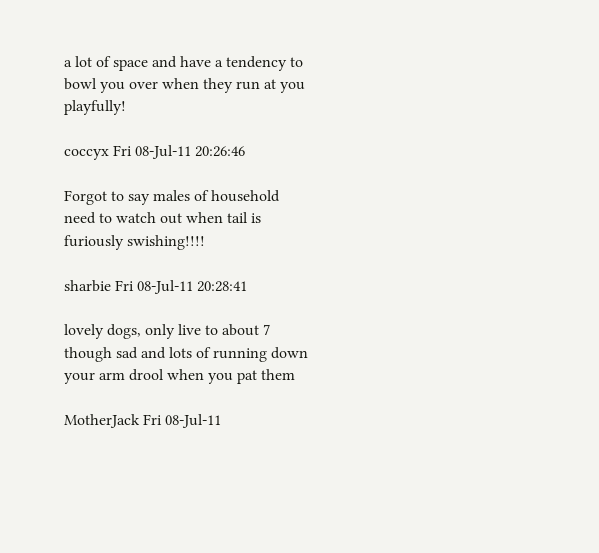a lot of space and have a tendency to bowl you over when they run at you playfully!

coccyx Fri 08-Jul-11 20:26:46

Forgot to say males of household need to watch out when tail is furiously swishing!!!!

sharbie Fri 08-Jul-11 20:28:41

lovely dogs, only live to about 7 though sad and lots of running down your arm drool when you pat them

MotherJack Fri 08-Jul-11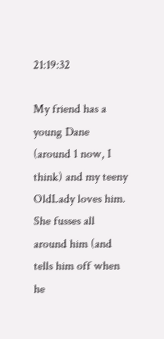21:19:32

My friend has a young Dane (around 1 now, I think) and my teeny OldLady loves him. She fusses all around him (and tells him off when he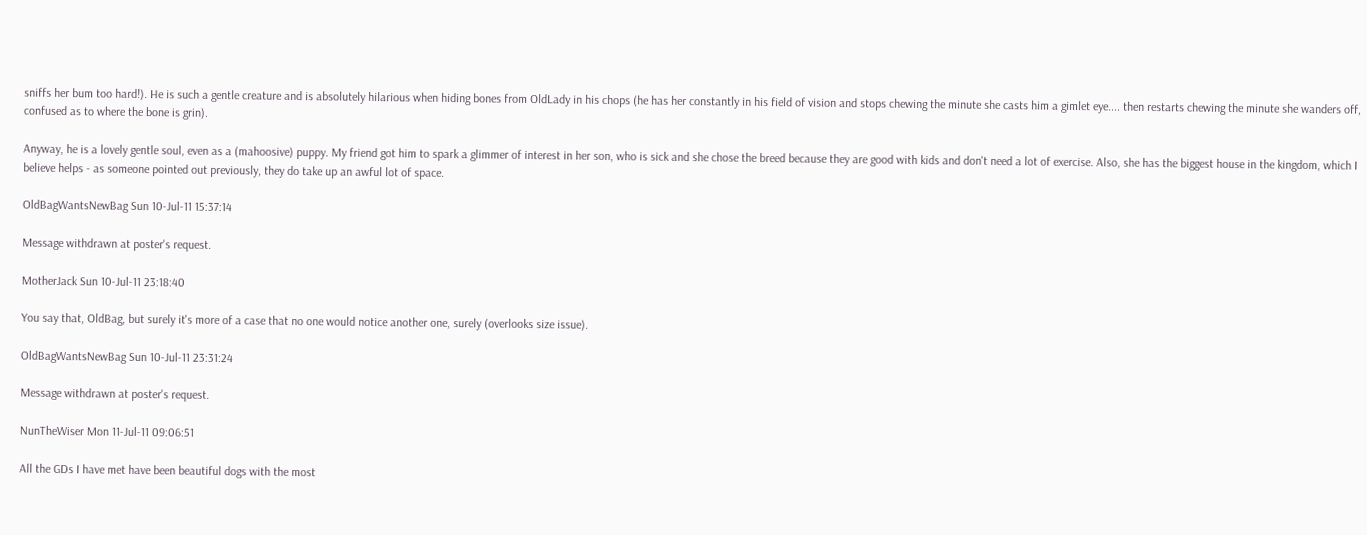sniffs her bum too hard!). He is such a gentle creature and is absolutely hilarious when hiding bones from OldLady in his chops (he has her constantly in his field of vision and stops chewing the minute she casts him a gimlet eye.... then restarts chewing the minute she wanders off, confused as to where the bone is grin).

Anyway, he is a lovely gentle soul, even as a (mahoosive) puppy. My friend got him to spark a glimmer of interest in her son, who is sick and she chose the breed because they are good with kids and don't need a lot of exercise. Also, she has the biggest house in the kingdom, which I believe helps - as someone pointed out previously, they do take up an awful lot of space.

OldBagWantsNewBag Sun 10-Jul-11 15:37:14

Message withdrawn at poster's request.

MotherJack Sun 10-Jul-11 23:18:40

You say that, OldBag, but surely it's more of a case that no one would notice another one, surely (overlooks size issue).

OldBagWantsNewBag Sun 10-Jul-11 23:31:24

Message withdrawn at poster's request.

NunTheWiser Mon 11-Jul-11 09:06:51

All the GDs I have met have been beautiful dogs with the most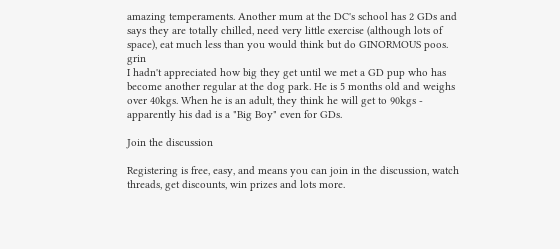amazing temperaments. Another mum at the DC's school has 2 GDs and says they are totally chilled, need very little exercise (although lots of space), eat much less than you would think but do GINORMOUS poos. grin
I hadn't appreciated how big they get until we met a GD pup who has become another regular at the dog park. He is 5 months old and weighs over 40kgs. When he is an adult, they think he will get to 90kgs - apparently his dad is a "Big Boy" even for GDs.

Join the discussion

Registering is free, easy, and means you can join in the discussion, watch threads, get discounts, win prizes and lots more.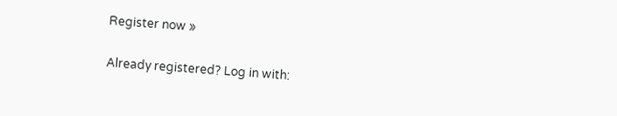Register now »

Already registered? Log in with: